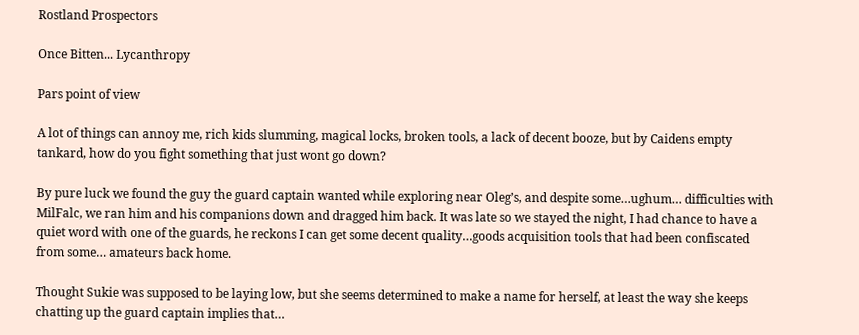Rostland Prospectors

Once Bitten... Lycanthropy

Pars point of view

A lot of things can annoy me, rich kids slumming, magical locks, broken tools, a lack of decent booze, but by Caidens empty tankard, how do you fight something that just wont go down?

By pure luck we found the guy the guard captain wanted while exploring near Oleg’s, and despite some…ughum… difficulties with MilFalc, we ran him and his companions down and dragged him back. It was late so we stayed the night, I had chance to have a quiet word with one of the guards, he reckons I can get some decent quality…goods acquisition tools that had been confiscated from some… amateurs back home.

Thought Sukie was supposed to be laying low, but she seems determined to make a name for herself, at least the way she keeps chatting up the guard captain implies that…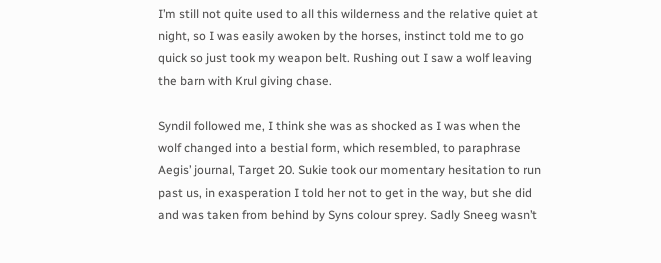I’m still not quite used to all this wilderness and the relative quiet at night, so I was easily awoken by the horses, instinct told me to go quick so just took my weapon belt. Rushing out I saw a wolf leaving the barn with Krul giving chase.

Syndil followed me, I think she was as shocked as I was when the wolf changed into a bestial form, which resembled, to paraphrase Aegis’ journal, Target 20. Sukie took our momentary hesitation to run past us, in exasperation I told her not to get in the way, but she did and was taken from behind by Syns colour sprey. Sadly Sneeg wasn’t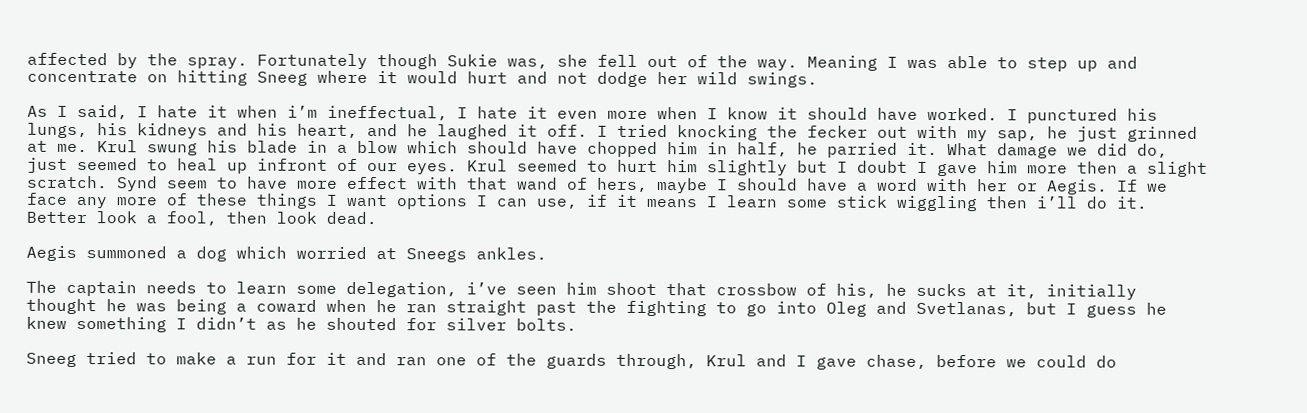affected by the spray. Fortunately though Sukie was, she fell out of the way. Meaning I was able to step up and concentrate on hitting Sneeg where it would hurt and not dodge her wild swings.

As I said, I hate it when i’m ineffectual, I hate it even more when I know it should have worked. I punctured his lungs, his kidneys and his heart, and he laughed it off. I tried knocking the fecker out with my sap, he just grinned at me. Krul swung his blade in a blow which should have chopped him in half, he parried it. What damage we did do, just seemed to heal up infront of our eyes. Krul seemed to hurt him slightly but I doubt I gave him more then a slight scratch. Synd seem to have more effect with that wand of hers, maybe I should have a word with her or Aegis. If we face any more of these things I want options I can use, if it means I learn some stick wiggling then i’ll do it. Better look a fool, then look dead.

Aegis summoned a dog which worried at Sneegs ankles.

The captain needs to learn some delegation, i’ve seen him shoot that crossbow of his, he sucks at it, initially thought he was being a coward when he ran straight past the fighting to go into Oleg and Svetlanas, but I guess he knew something I didn’t as he shouted for silver bolts.

Sneeg tried to make a run for it and ran one of the guards through, Krul and I gave chase, before we could do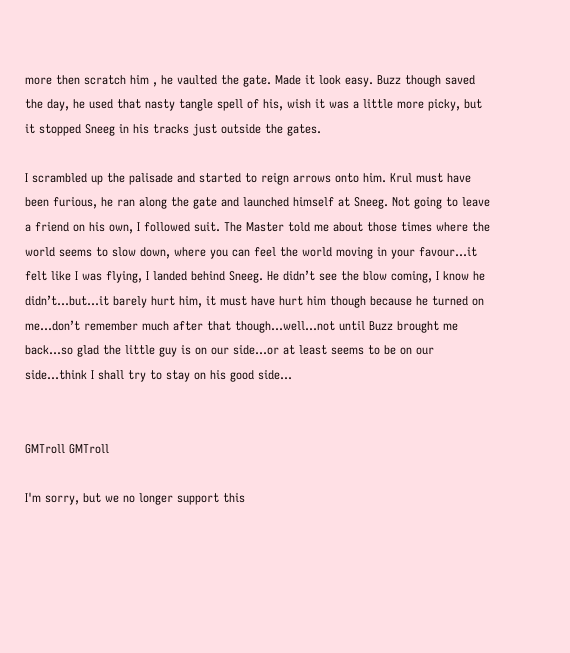more then scratch him , he vaulted the gate. Made it look easy. Buzz though saved the day, he used that nasty tangle spell of his, wish it was a little more picky, but it stopped Sneeg in his tracks just outside the gates.

I scrambled up the palisade and started to reign arrows onto him. Krul must have been furious, he ran along the gate and launched himself at Sneeg. Not going to leave a friend on his own, I followed suit. The Master told me about those times where the world seems to slow down, where you can feel the world moving in your favour…it felt like I was flying, I landed behind Sneeg. He didn’t see the blow coming, I know he didn’t…but…it barely hurt him, it must have hurt him though because he turned on me…don’t remember much after that though…well…not until Buzz brought me back…so glad the little guy is on our side…or at least seems to be on our side…think I shall try to stay on his good side…


GMTroll GMTroll

I'm sorry, but we no longer support this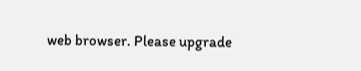web browser. Please upgrade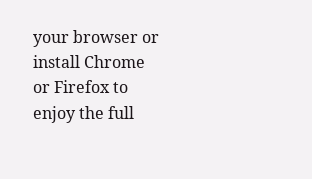your browser or install Chrome or Firefox to enjoy the full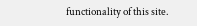functionality of this site.